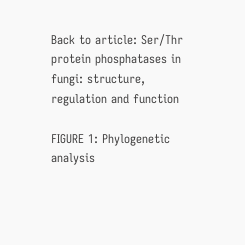Back to article: Ser/Thr protein phosphatases in fungi: structure, regulation and function

FIGURE 1: Phylogenetic analysis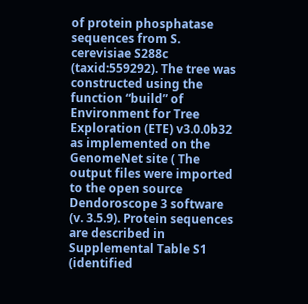of protein phosphatase sequences from S. cerevisiae S288c (taxid:559292). The tree was constructed using the function “build” of Environment for Tree Exploration (ETE) v3.0.0b32 as implemented on the GenomeNet site ( The output files were imported to the open source Dendoroscope 3 software (v. 3.5.9). Protein sequences are described in Supplemental Table S1 (identified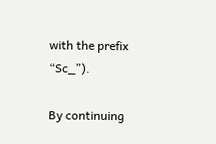with the prefix “Sc_”).

By continuing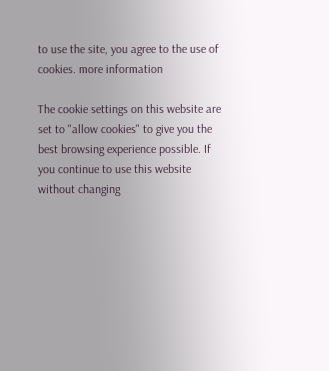to use the site, you agree to the use of cookies. more information

The cookie settings on this website are set to "allow cookies" to give you the best browsing experience possible. If you continue to use this website without changing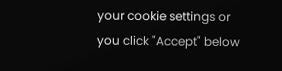your cookie settings or you click "Accept" below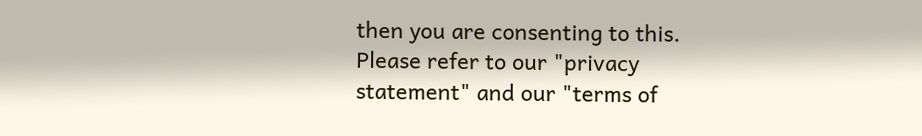then you are consenting to this. Please refer to our "privacy statement" and our "terms of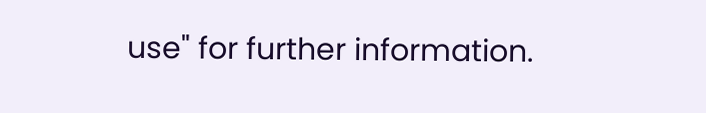use" for further information.